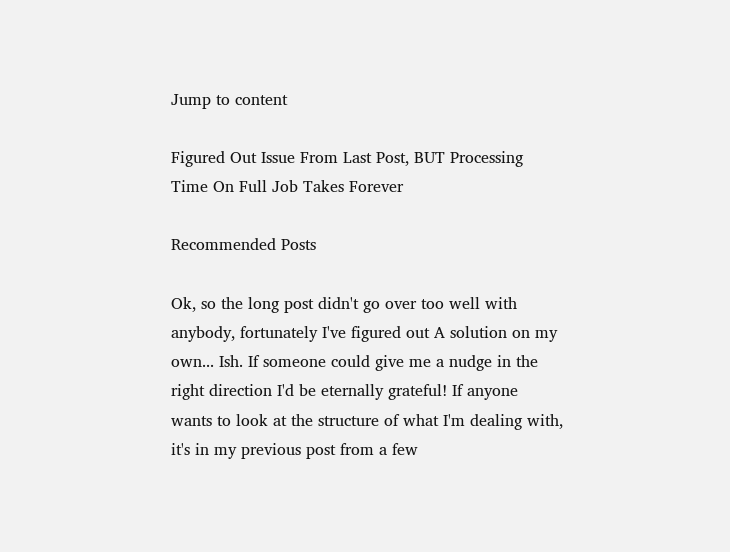Jump to content

Figured Out Issue From Last Post, BUT Processing Time On Full Job Takes Forever

Recommended Posts

Ok, so the long post didn't go over too well with anybody, fortunately I've figured out A solution on my own... Ish. If someone could give me a nudge in the right direction I'd be eternally grateful! If anyone wants to look at the structure of what I'm dealing with, it's in my previous post from a few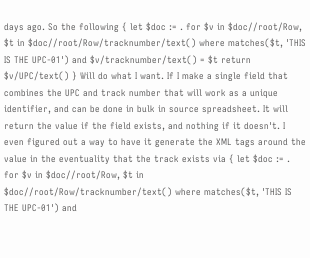days ago. So the following { let $doc := . for $v in $doc//root/Row, $t in $doc//root/Row/tracknumber/text() where matches($t, 'THIS IS THE UPC-01') and $v/tracknumber/text() = $t return $v/UPC/text() } Will do what I want. If I make a single field that combines the UPC and track number that will work as a unique identifier, and can be done in bulk in source spreadsheet. It will return the value if the field exists, and nothing if it doesn't. I even figured out a way to have it generate the XML tags around the value in the eventuality that the track exists via { let $doc := . for $v in $doc//root/Row, $t in $doc//root/Row/tracknumber/text() where matches($t, 'THIS IS THE UPC-01') and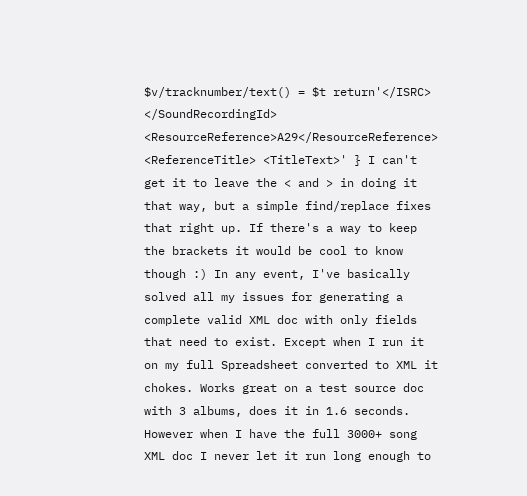$v/tracknumber/text() = $t return'</ISRC> </SoundRecordingId> <ResourceReference>A29</ResourceReference> <ReferenceTitle> <TitleText>' } I can't get it to leave the < and > in doing it that way, but a simple find/replace fixes that right up. If there's a way to keep the brackets it would be cool to know though :) In any event, I've basically solved all my issues for generating a complete valid XML doc with only fields that need to exist. Except when I run it on my full Spreadsheet converted to XML it chokes. Works great on a test source doc with 3 albums, does it in 1.6 seconds. However when I have the full 3000+ song XML doc I never let it run long enough to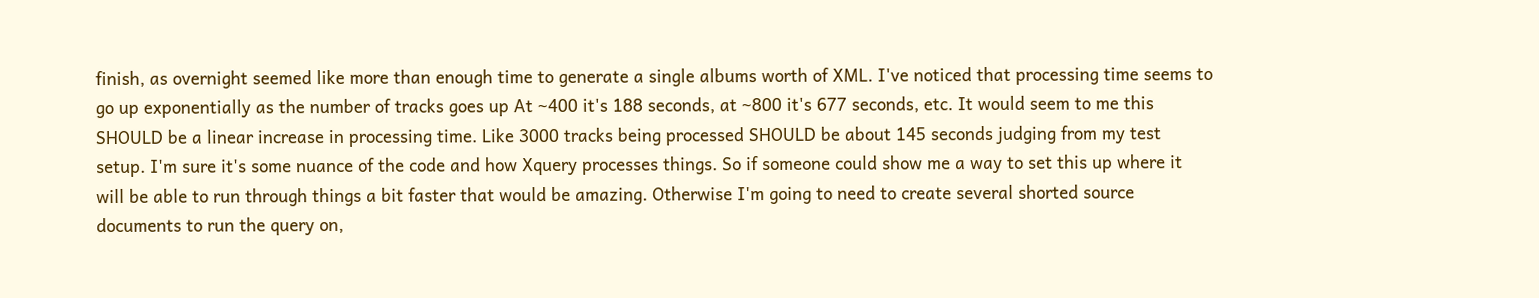finish, as overnight seemed like more than enough time to generate a single albums worth of XML. I've noticed that processing time seems to go up exponentially as the number of tracks goes up At ~400 it's 188 seconds, at ~800 it's 677 seconds, etc. It would seem to me this SHOULD be a linear increase in processing time. Like 3000 tracks being processed SHOULD be about 145 seconds judging from my test setup. I'm sure it's some nuance of the code and how Xquery processes things. So if someone could show me a way to set this up where it will be able to run through things a bit faster that would be amazing. Otherwise I'm going to need to create several shorted source documents to run the query on,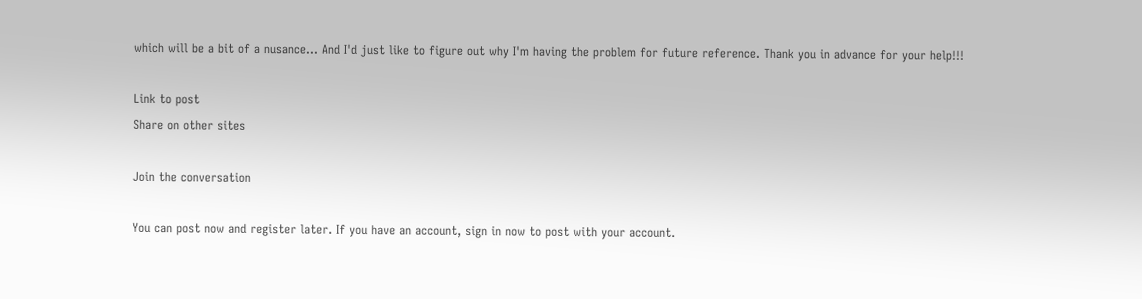which will be a bit of a nusance... And I'd just like to figure out why I'm having the problem for future reference. Thank you in advance for your help!!!

Link to post
Share on other sites

Join the conversation

You can post now and register later. If you have an account, sign in now to post with your account.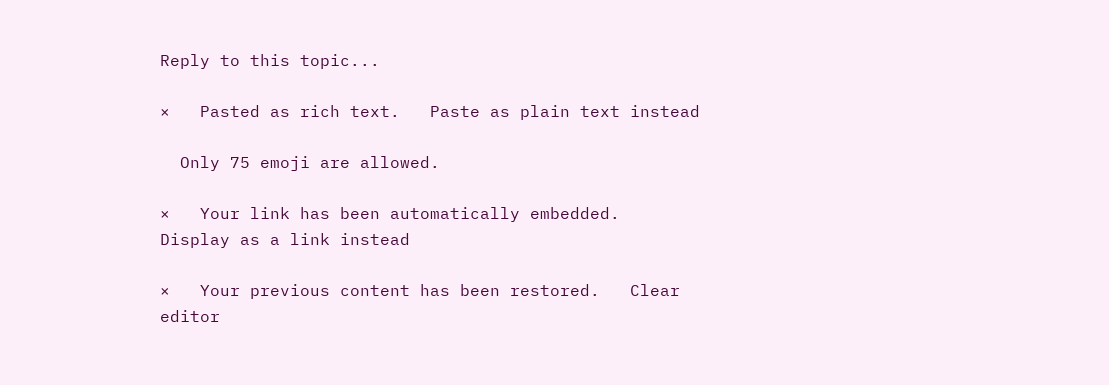Reply to this topic...

×   Pasted as rich text.   Paste as plain text instead

  Only 75 emoji are allowed.

×   Your link has been automatically embedded.   Display as a link instead

×   Your previous content has been restored.   Clear editor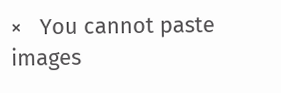×   You cannot paste images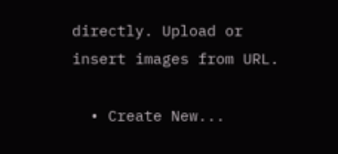directly. Upload or insert images from URL.

  • Create New...